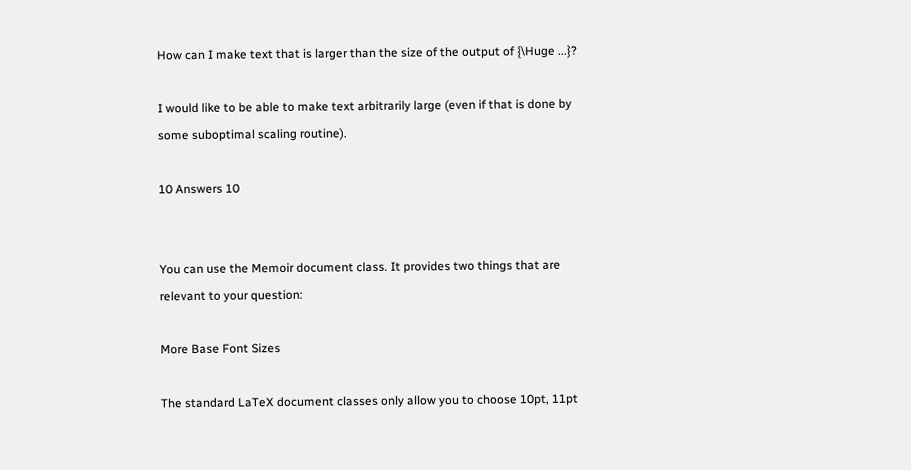How can I make text that is larger than the size of the output of {\Huge ...}?

I would like to be able to make text arbitrarily large (even if that is done by some suboptimal scaling routine).

10 Answers 10


You can use the Memoir document class. It provides two things that are relevant to your question:

More Base Font Sizes

The standard LaTeX document classes only allow you to choose 10pt, 11pt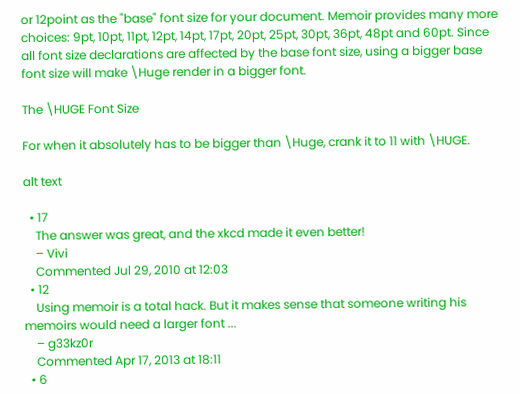or 12point as the "base" font size for your document. Memoir provides many more choices: 9pt, 10pt, 11pt, 12pt, 14pt, 17pt, 20pt, 25pt, 30pt, 36pt, 48pt and 60pt. Since all font size declarations are affected by the base font size, using a bigger base font size will make \Huge render in a bigger font.

The \HUGE Font Size

For when it absolutely has to be bigger than \Huge, crank it to 11 with \HUGE.

alt text

  • 17
    The answer was great, and the xkcd made it even better!
    – Vivi
    Commented Jul 29, 2010 at 12:03
  • 12
    Using memoir is a total hack. But it makes sense that someone writing his memoirs would need a larger font ...
    – g33kz0r
    Commented Apr 17, 2013 at 18:11
  • 6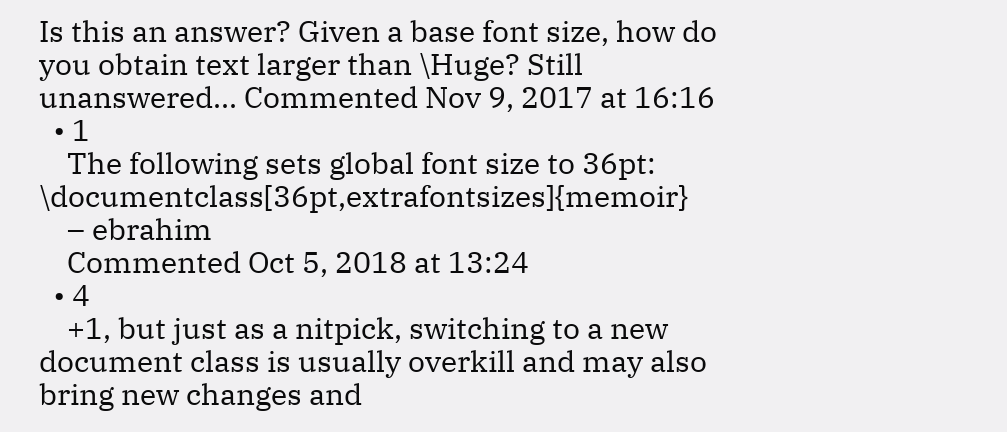Is this an answer? Given a base font size, how do you obtain text larger than \Huge? Still unanswered... Commented Nov 9, 2017 at 16:16
  • 1
    The following sets global font size to 36pt: \documentclass[36pt,extrafontsizes]{memoir}
    – ebrahim
    Commented Oct 5, 2018 at 13:24
  • 4
    +1, but just as a nitpick, switching to a new document class is usually overkill and may also bring new changes and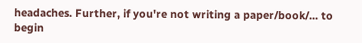headaches. Further, if you're not writing a paper/book/... to begin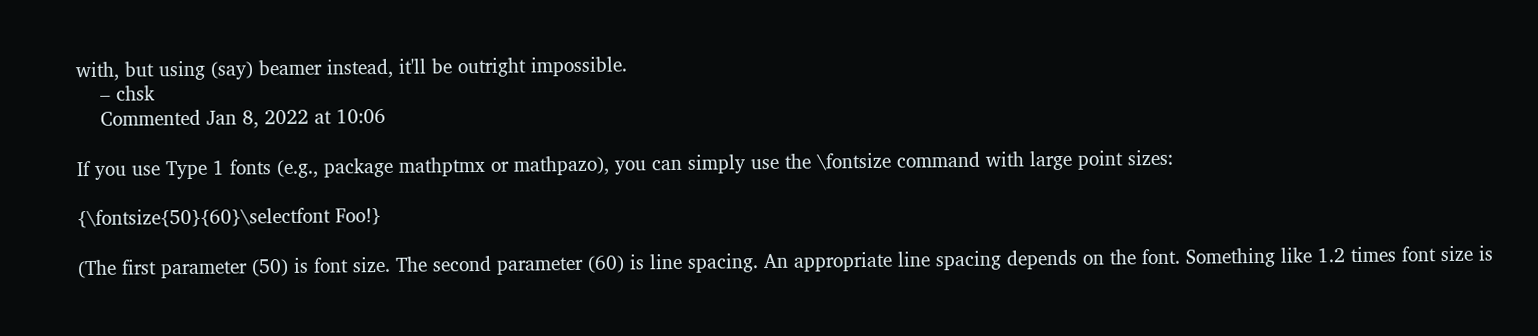with, but using (say) beamer instead, it'll be outright impossible.
    – chsk
    Commented Jan 8, 2022 at 10:06

If you use Type 1 fonts (e.g., package mathptmx or mathpazo), you can simply use the \fontsize command with large point sizes:

{\fontsize{50}{60}\selectfont Foo!}

(The first parameter (50) is font size. The second parameter (60) is line spacing. An appropriate line spacing depends on the font. Something like 1.2 times font size is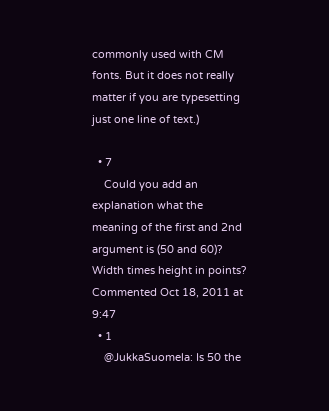commonly used with CM fonts. But it does not really matter if you are typesetting just one line of text.)

  • 7
    Could you add an explanation what the meaning of the first and 2nd argument is (50 and 60)? Width times height in points? Commented Oct 18, 2011 at 9:47
  • 1
    @JukkaSuomela: Is 50 the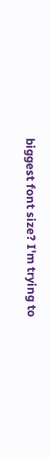biggest font size? I'm trying to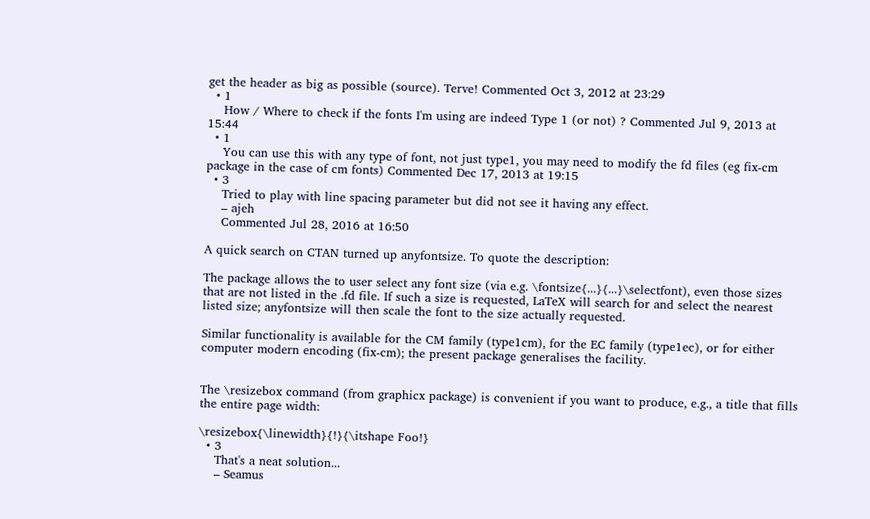get the header as big as possible (source). Terve! Commented Oct 3, 2012 at 23:29
  • 1
    How / Where to check if the fonts I'm using are indeed Type 1 (or not) ? Commented Jul 9, 2013 at 15:44
  • 1
    You can use this with any type of font, not just type1, you may need to modify the fd files (eg fix-cm package in the case of cm fonts) Commented Dec 17, 2013 at 19:15
  • 3
    Tried to play with line spacing parameter but did not see it having any effect.
    – ajeh
    Commented Jul 28, 2016 at 16:50

A quick search on CTAN turned up anyfontsize. To quote the description:

The package allows the to user select any font size (via e.g. \fontsize{...}{...}\selectfont), even those sizes that are not listed in the .fd file. If such a size is requested, LaTeX will search for and select the nearest listed size; anyfontsize will then scale the font to the size actually requested.

Similar functionality is available for the CM family (type1cm), for the EC family (type1ec), or for either computer modern encoding (fix-cm); the present package generalises the facility.


The \resizebox command (from graphicx package) is convenient if you want to produce, e.g., a title that fills the entire page width:

\resizebox{\linewidth}{!}{\itshape Foo!}
  • 3
    That's a neat solution...
    – Seamus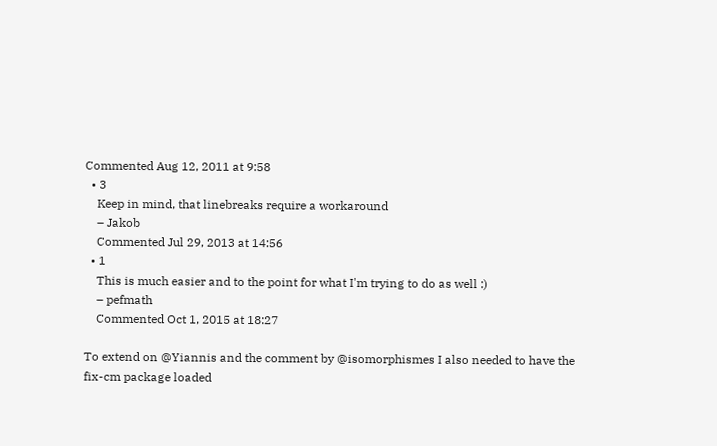Commented Aug 12, 2011 at 9:58
  • 3
    Keep in mind, that linebreaks require a workaround
    – Jakob
    Commented Jul 29, 2013 at 14:56
  • 1
    This is much easier and to the point for what I'm trying to do as well :)
    – pefmath
    Commented Oct 1, 2015 at 18:27

To extend on @Yiannis and the comment by @isomorphismes I also needed to have the fix-cm package loaded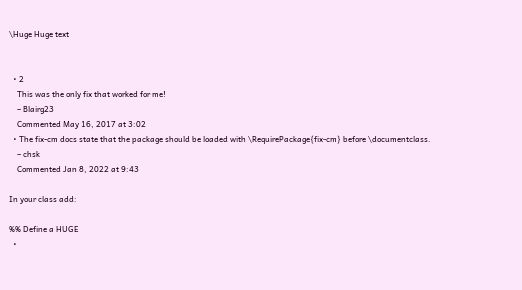\Huge Huge text


  • 2
    This was the only fix that worked for me!
    – Blairg23
    Commented May 16, 2017 at 3:02
  • The fix-cm docs state that the package should be loaded with \RequirePackage{fix-cm} before \documentclass.
    – chsk
    Commented Jan 8, 2022 at 9:43

In your class add:

%% Define a HUGE
  •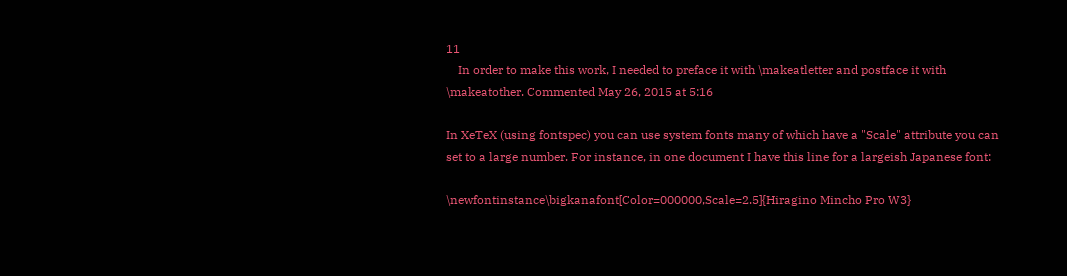11
    In order to make this work, I needed to preface it with \makeatletter and postface it with \makeatother. Commented May 26, 2015 at 5:16

In XeTeX (using fontspec) you can use system fonts many of which have a "Scale" attribute you can set to a large number. For instance, in one document I have this line for a largeish Japanese font:

\newfontinstance\bigkanafont[Color=000000,Scale=2.5]{Hiragino Mincho Pro W3}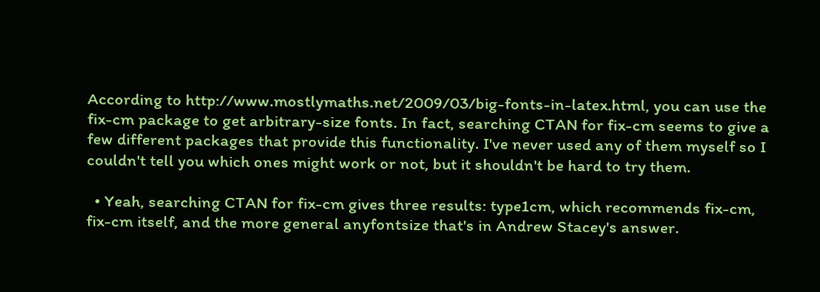According to http://www.mostlymaths.net/2009/03/big-fonts-in-latex.html, you can use the fix-cm package to get arbitrary-size fonts. In fact, searching CTAN for fix-cm seems to give a few different packages that provide this functionality. I've never used any of them myself so I couldn't tell you which ones might work or not, but it shouldn't be hard to try them.

  • Yeah, searching CTAN for fix-cm gives three results: type1cm, which recommends fix-cm, fix-cm itself, and the more general anyfontsize that's in Andrew Stacey's answer.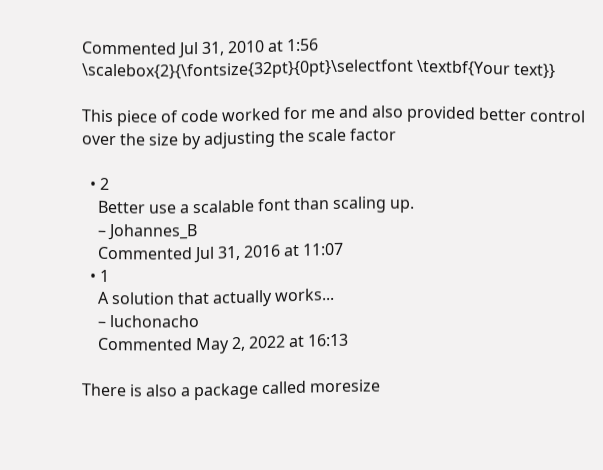Commented Jul 31, 2010 at 1:56
\scalebox{2}{\fontsize{32pt}{0pt}\selectfont \textbf{Your text}}

This piece of code worked for me and also provided better control over the size by adjusting the scale factor

  • 2
    Better use a scalable font than scaling up.
    – Johannes_B
    Commented Jul 31, 2016 at 11:07
  • 1
    A solution that actually works...
    – luchonacho
    Commented May 2, 2022 at 16:13

There is also a package called moresize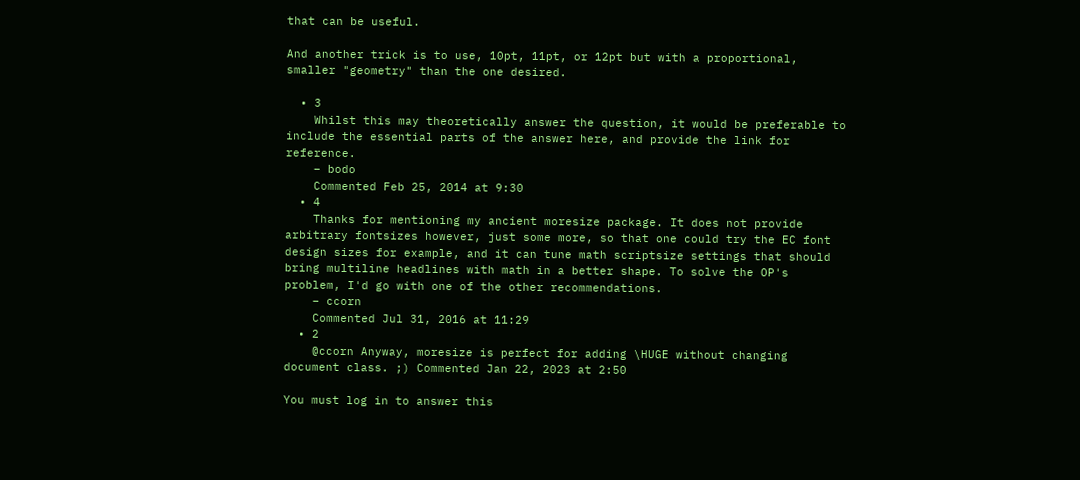that can be useful.

And another trick is to use, 10pt, 11pt, or 12pt but with a proportional, smaller "geometry" than the one desired.

  • 3
    Whilst this may theoretically answer the question, it would be preferable to include the essential parts of the answer here, and provide the link for reference.
    – bodo
    Commented Feb 25, 2014 at 9:30
  • 4
    Thanks for mentioning my ancient moresize package. It does not provide arbitrary fontsizes however, just some more, so that one could try the EC font design sizes for example, and it can tune math scriptsize settings that should bring multiline headlines with math in a better shape. To solve the OP's problem, I'd go with one of the other recommendations.
    – ccorn
    Commented Jul 31, 2016 at 11:29
  • 2
    @ccorn Anyway, moresize is perfect for adding \HUGE without changing document class. ;) Commented Jan 22, 2023 at 2:50

You must log in to answer this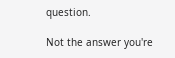question.

Not the answer you're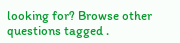looking for? Browse other questions tagged .